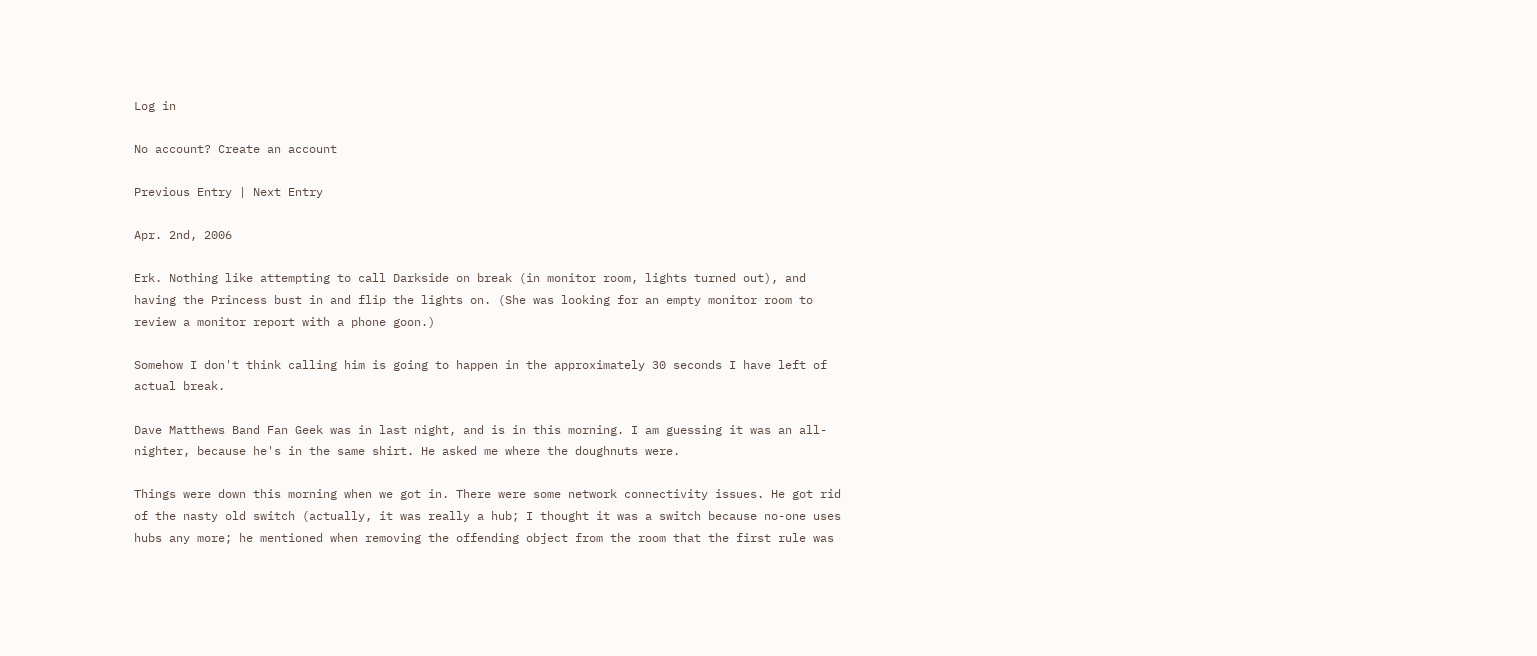Log in

No account? Create an account

Previous Entry | Next Entry

Apr. 2nd, 2006

Erk. Nothing like attempting to call Darkside on break (in monitor room, lights turned out), and having the Princess bust in and flip the lights on. (She was looking for an empty monitor room to review a monitor report with a phone goon.)

Somehow I don't think calling him is going to happen in the approximately 30 seconds I have left of actual break.

Dave Matthews Band Fan Geek was in last night, and is in this morning. I am guessing it was an all-nighter, because he's in the same shirt. He asked me where the doughnuts were.

Things were down this morning when we got in. There were some network connectivity issues. He got rid of the nasty old switch (actually, it was really a hub; I thought it was a switch because no-one uses hubs any more; he mentioned when removing the offending object from the room that the first rule was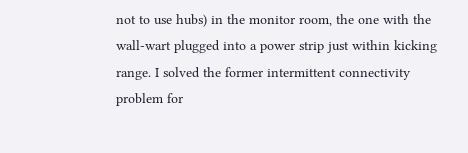not to use hubs) in the monitor room, the one with the wall-wart plugged into a power strip just within kicking range. I solved the former intermittent connectivity problem for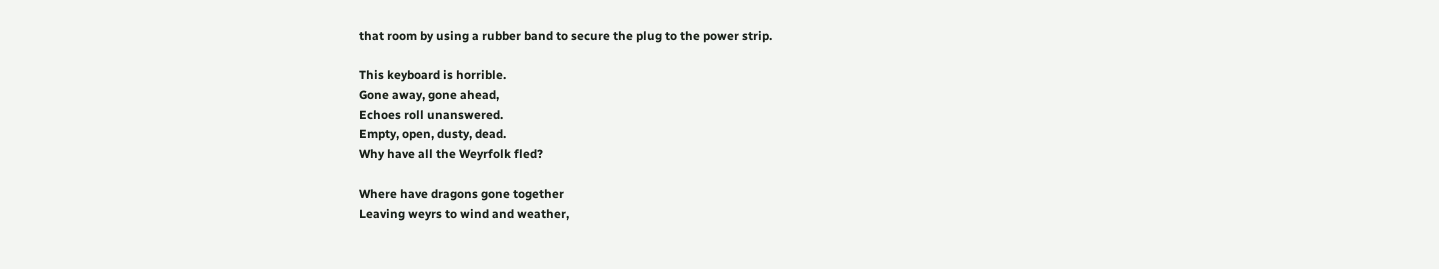that room by using a rubber band to secure the plug to the power strip.

This keyboard is horrible.
Gone away, gone ahead,
Echoes roll unanswered.
Empty, open, dusty, dead.
Why have all the Weyrfolk fled?

Where have dragons gone together
Leaving weyrs to wind and weather,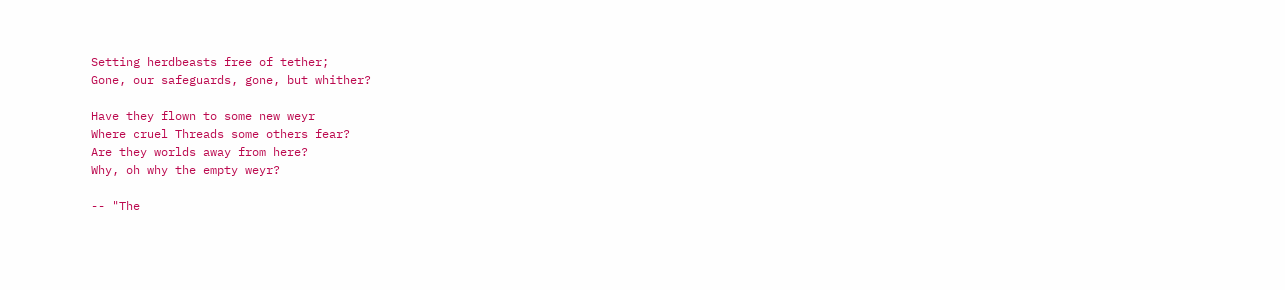Setting herdbeasts free of tether;
Gone, our safeguards, gone, but whither?

Have they flown to some new weyr
Where cruel Threads some others fear?
Are they worlds away from here?
Why, oh why the empty weyr?

-- "The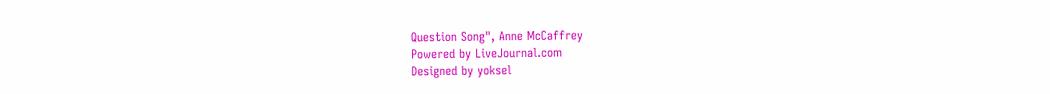Question Song", Anne McCaffrey
Powered by LiveJournal.com
Designed by yoksel